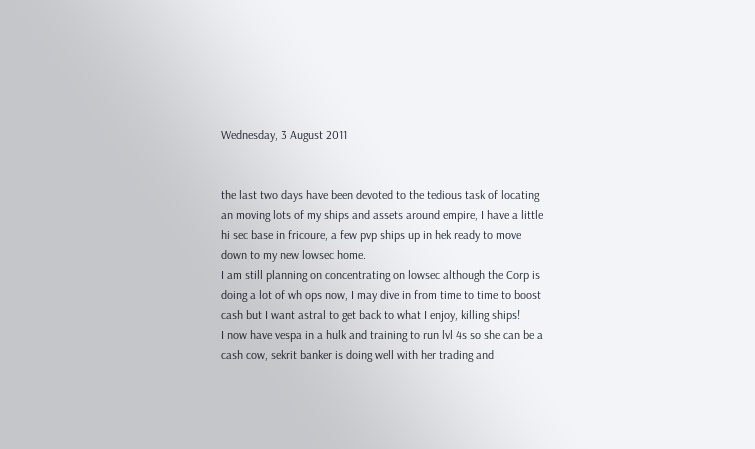Wednesday, 3 August 2011


the last two days have been devoted to the tedious task of locating an moving lots of my ships and assets around empire, I have a little hi sec base in fricoure, a few pvp ships up in hek ready to move down to my new lowsec home.
I am still planning on concentrating on lowsec although the Corp is doing a lot of wh ops now, I may dive in from time to time to boost cash but I want astral to get back to what I enjoy, killing ships!
I now have vespa in a hulk and training to run lvl 4s so she can be a cash cow, sekrit banker is doing well with her trading and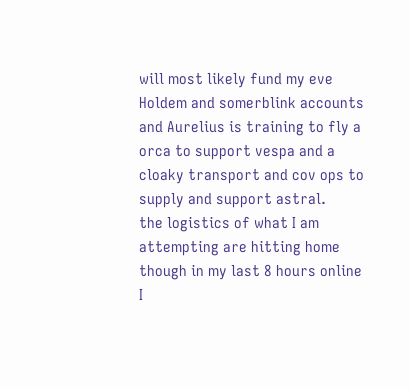will most likely fund my eve Holdem and somerblink accounts and Aurelius is training to fly a orca to support vespa and a cloaky transport and cov ops to supply and support astral.
the logistics of what I am attempting are hitting home though in my last 8 hours online I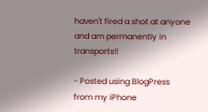haven't fired a shot at anyone and am permanently in transports!!

- Posted using BlogPress from my iPhone